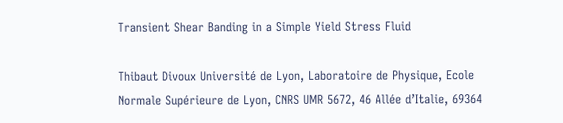Transient Shear Banding in a Simple Yield Stress Fluid

Thibaut Divoux Université de Lyon, Laboratoire de Physique, Ecole Normale Supérieure de Lyon, CNRS UMR 5672, 46 Allée d’Italie, 69364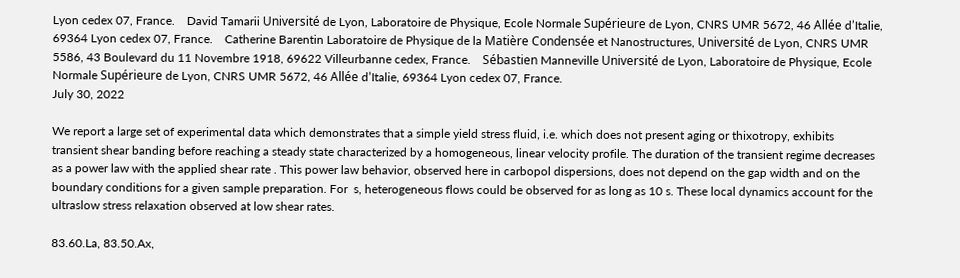Lyon cedex 07, France.    David Tamarii Université de Lyon, Laboratoire de Physique, Ecole Normale Supérieure de Lyon, CNRS UMR 5672, 46 Allée d’Italie, 69364 Lyon cedex 07, France.    Catherine Barentin Laboratoire de Physique de la Matière Condensée et Nanostructures, Université de Lyon, CNRS UMR 5586, 43 Boulevard du 11 Novembre 1918, 69622 Villeurbanne cedex, France.    Sébastien Manneville Université de Lyon, Laboratoire de Physique, Ecole Normale Supérieure de Lyon, CNRS UMR 5672, 46 Allée d’Italie, 69364 Lyon cedex 07, France.
July 30, 2022

We report a large set of experimental data which demonstrates that a simple yield stress fluid, i.e. which does not present aging or thixotropy, exhibits transient shear banding before reaching a steady state characterized by a homogeneous, linear velocity profile. The duration of the transient regime decreases as a power law with the applied shear rate . This power law behavior, observed here in carbopol dispersions, does not depend on the gap width and on the boundary conditions for a given sample preparation. For  s, heterogeneous flows could be observed for as long as 10 s. These local dynamics account for the ultraslow stress relaxation observed at low shear rates.

83.60.La, 83.50.Ax,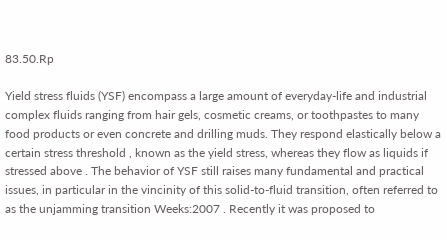83.50.Rp

Yield stress fluids (YSF) encompass a large amount of everyday-life and industrial complex fluids ranging from hair gels, cosmetic creams, or toothpastes to many food products or even concrete and drilling muds. They respond elastically below a certain stress threshold , known as the yield stress, whereas they flow as liquids if stressed above . The behavior of YSF still raises many fundamental and practical issues, in particular in the vincinity of this solid-to-fluid transition, often referred to as the unjamming transition Weeks:2007 . Recently it was proposed to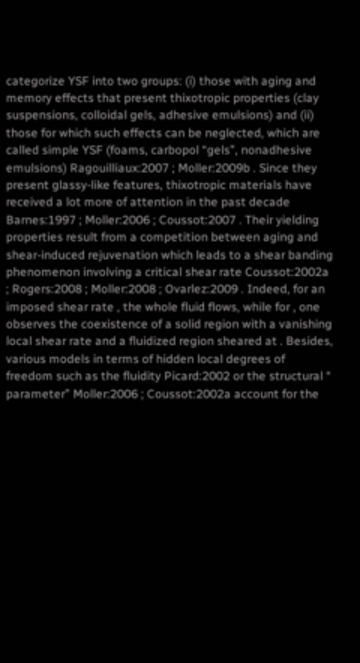categorize YSF into two groups: (i) those with aging and memory effects that present thixotropic properties (clay suspensions, colloidal gels, adhesive emulsions) and (ii) those for which such effects can be neglected, which are called simple YSF (foams, carbopol “gels”, nonadhesive emulsions) Ragouilliaux:2007 ; Moller:2009b . Since they present glassy-like features, thixotropic materials have received a lot more of attention in the past decade Barnes:1997 ; Moller:2006 ; Coussot:2007 . Their yielding properties result from a competition between aging and shear-induced rejuvenation which leads to a shear banding phenomenon involving a critical shear rate Coussot:2002a ; Rogers:2008 ; Moller:2008 ; Ovarlez:2009 . Indeed, for an imposed shear rate , the whole fluid flows, while for , one observes the coexistence of a solid region with a vanishing local shear rate and a fluidized region sheared at . Besides, various models in terms of hidden local degrees of freedom such as the fluidity Picard:2002 or the structural “ parameter” Moller:2006 ; Coussot:2002a account for the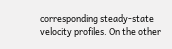corresponding steady-state velocity profiles. On the other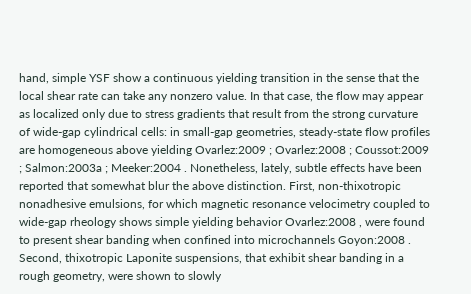hand, simple YSF show a continuous yielding transition in the sense that the local shear rate can take any nonzero value. In that case, the flow may appear as localized only due to stress gradients that result from the strong curvature of wide-gap cylindrical cells: in small-gap geometries, steady-state flow profiles are homogeneous above yielding Ovarlez:2009 ; Ovarlez:2008 ; Coussot:2009 ; Salmon:2003a ; Meeker:2004 . Nonetheless, lately, subtle effects have been reported that somewhat blur the above distinction. First, non-thixotropic nonadhesive emulsions, for which magnetic resonance velocimetry coupled to wide-gap rheology shows simple yielding behavior Ovarlez:2008 , were found to present shear banding when confined into microchannels Goyon:2008 . Second, thixotropic Laponite suspensions, that exhibit shear banding in a rough geometry, were shown to slowly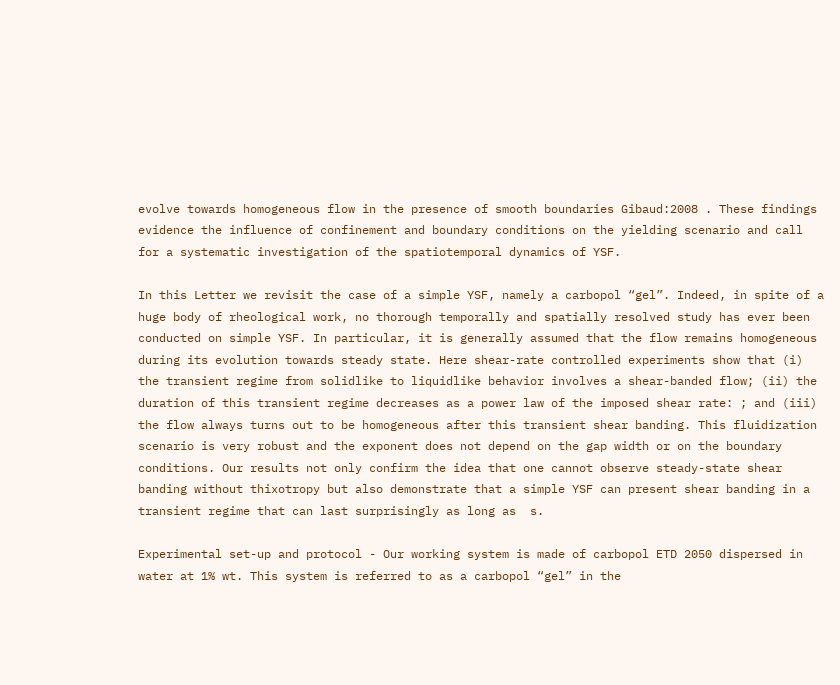evolve towards homogeneous flow in the presence of smooth boundaries Gibaud:2008 . These findings evidence the influence of confinement and boundary conditions on the yielding scenario and call for a systematic investigation of the spatiotemporal dynamics of YSF.

In this Letter we revisit the case of a simple YSF, namely a carbopol “gel”. Indeed, in spite of a huge body of rheological work, no thorough temporally and spatially resolved study has ever been conducted on simple YSF. In particular, it is generally assumed that the flow remains homogeneous during its evolution towards steady state. Here shear-rate controlled experiments show that (i) the transient regime from solidlike to liquidlike behavior involves a shear-banded flow; (ii) the duration of this transient regime decreases as a power law of the imposed shear rate: ; and (iii) the flow always turns out to be homogeneous after this transient shear banding. This fluidization scenario is very robust and the exponent does not depend on the gap width or on the boundary conditions. Our results not only confirm the idea that one cannot observe steady-state shear banding without thixotropy but also demonstrate that a simple YSF can present shear banding in a transient regime that can last surprisingly as long as  s.

Experimental set-up and protocol - Our working system is made of carbopol ETD 2050 dispersed in water at 1% wt. This system is referred to as a carbopol “gel” in the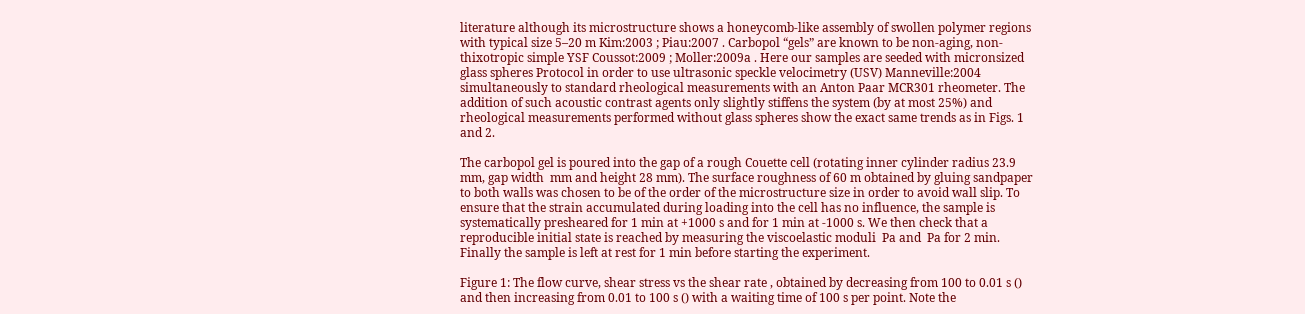literature although its microstructure shows a honeycomb-like assembly of swollen polymer regions with typical size 5–20 m Kim:2003 ; Piau:2007 . Carbopol “gels” are known to be non-aging, non-thixotropic simple YSF Coussot:2009 ; Moller:2009a . Here our samples are seeded with micronsized glass spheres Protocol in order to use ultrasonic speckle velocimetry (USV) Manneville:2004 simultaneously to standard rheological measurements with an Anton Paar MCR301 rheometer. The addition of such acoustic contrast agents only slightly stiffens the system (by at most 25%) and rheological measurements performed without glass spheres show the exact same trends as in Figs. 1 and 2.

The carbopol gel is poured into the gap of a rough Couette cell (rotating inner cylinder radius 23.9 mm, gap width  mm and height 28 mm). The surface roughness of 60 m obtained by gluing sandpaper to both walls was chosen to be of the order of the microstructure size in order to avoid wall slip. To ensure that the strain accumulated during loading into the cell has no influence, the sample is systematically presheared for 1 min at +1000 s and for 1 min at -1000 s. We then check that a reproducible initial state is reached by measuring the viscoelastic moduli  Pa and  Pa for 2 min. Finally the sample is left at rest for 1 min before starting the experiment.

Figure 1: The flow curve, shear stress vs the shear rate , obtained by decreasing from 100 to 0.01 s () and then increasing from 0.01 to 100 s () with a waiting time of 100 s per point. Note the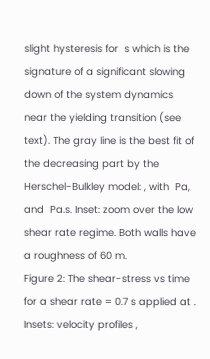slight hysteresis for  s which is the signature of a significant slowing down of the system dynamics near the yielding transition (see text). The gray line is the best fit of the decreasing part by the Herschel-Bulkley model: , with  Pa, and  Pa.s. Inset: zoom over the low shear rate regime. Both walls have a roughness of 60 m.
Figure 2: The shear-stress vs time for a shear rate = 0.7 s applied at . Insets: velocity profiles ,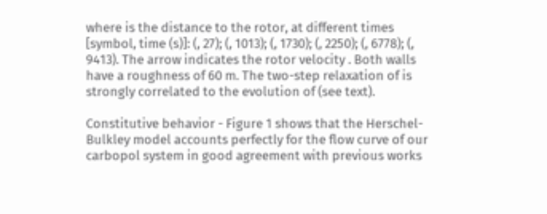where is the distance to the rotor, at different times [symbol, time (s)]: (, 27); (, 1013); (, 1730); (, 2250); (, 6778); (, 9413). The arrow indicates the rotor velocity . Both walls have a roughness of 60 m. The two-step relaxation of is strongly correlated to the evolution of (see text).

Constitutive behavior - Figure 1 shows that the Herschel-Bulkley model accounts perfectly for the flow curve of our carbopol system in good agreement with previous works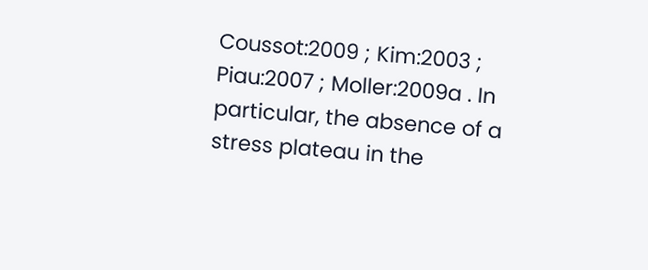Coussot:2009 ; Kim:2003 ; Piau:2007 ; Moller:2009a . In particular, the absence of a stress plateau in the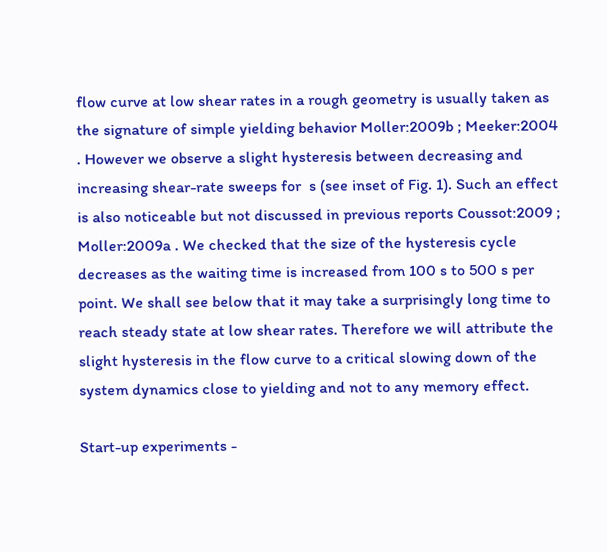flow curve at low shear rates in a rough geometry is usually taken as the signature of simple yielding behavior Moller:2009b ; Meeker:2004 . However we observe a slight hysteresis between decreasing and increasing shear-rate sweeps for  s (see inset of Fig. 1). Such an effect is also noticeable but not discussed in previous reports Coussot:2009 ; Moller:2009a . We checked that the size of the hysteresis cycle decreases as the waiting time is increased from 100 s to 500 s per point. We shall see below that it may take a surprisingly long time to reach steady state at low shear rates. Therefore we will attribute the slight hysteresis in the flow curve to a critical slowing down of the system dynamics close to yielding and not to any memory effect.

Start-up experiments -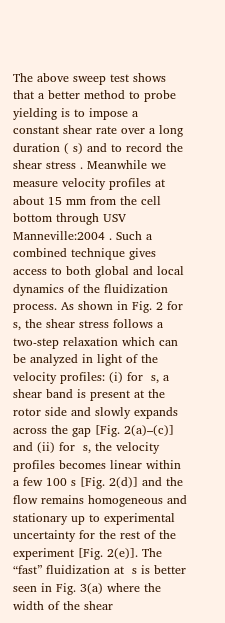The above sweep test shows that a better method to probe yielding is to impose a constant shear rate over a long duration ( s) and to record the shear stress . Meanwhile we measure velocity profiles at about 15 mm from the cell bottom through USV Manneville:2004 . Such a combined technique gives access to both global and local dynamics of the fluidization process. As shown in Fig. 2 for  s, the shear stress follows a two-step relaxation which can be analyzed in light of the velocity profiles: (i) for  s, a shear band is present at the rotor side and slowly expands across the gap [Fig. 2(a)–(c)] and (ii) for  s, the velocity profiles becomes linear within a few 100 s [Fig. 2(d)] and the flow remains homogeneous and stationary up to experimental uncertainty for the rest of the experiment [Fig. 2(e)]. The “fast” fluidization at  s is better seen in Fig. 3(a) where the width of the shear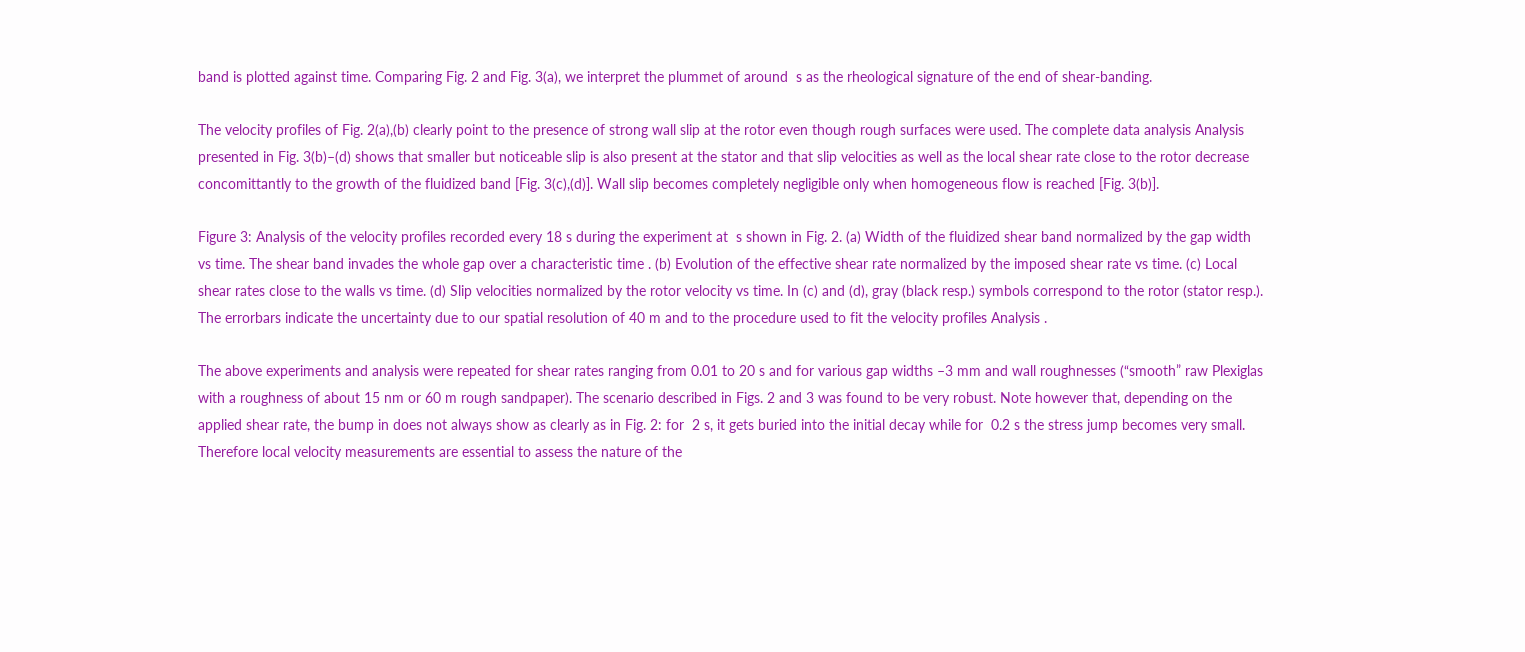band is plotted against time. Comparing Fig. 2 and Fig. 3(a), we interpret the plummet of around  s as the rheological signature of the end of shear-banding.

The velocity profiles of Fig. 2(a),(b) clearly point to the presence of strong wall slip at the rotor even though rough surfaces were used. The complete data analysis Analysis presented in Fig. 3(b)–(d) shows that smaller but noticeable slip is also present at the stator and that slip velocities as well as the local shear rate close to the rotor decrease concomittantly to the growth of the fluidized band [Fig. 3(c),(d)]. Wall slip becomes completely negligible only when homogeneous flow is reached [Fig. 3(b)].

Figure 3: Analysis of the velocity profiles recorded every 18 s during the experiment at  s shown in Fig. 2. (a) Width of the fluidized shear band normalized by the gap width vs time. The shear band invades the whole gap over a characteristic time . (b) Evolution of the effective shear rate normalized by the imposed shear rate vs time. (c) Local shear rates close to the walls vs time. (d) Slip velocities normalized by the rotor velocity vs time. In (c) and (d), gray (black resp.) symbols correspond to the rotor (stator resp.). The errorbars indicate the uncertainty due to our spatial resolution of 40 m and to the procedure used to fit the velocity profiles Analysis .

The above experiments and analysis were repeated for shear rates ranging from 0.01 to 20 s and for various gap widths –3 mm and wall roughnesses (“smooth” raw Plexiglas with a roughness of about 15 nm or 60 m rough sandpaper). The scenario described in Figs. 2 and 3 was found to be very robust. Note however that, depending on the applied shear rate, the bump in does not always show as clearly as in Fig. 2: for  2 s, it gets buried into the initial decay while for  0.2 s the stress jump becomes very small. Therefore local velocity measurements are essential to assess the nature of the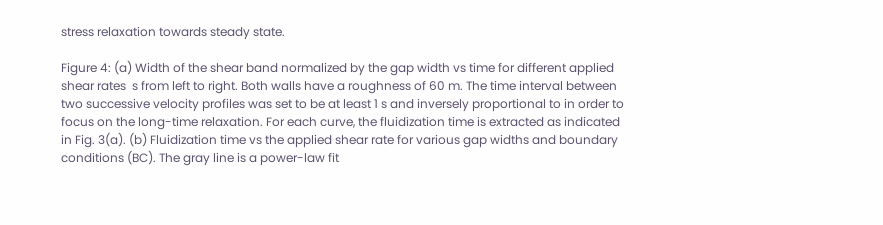stress relaxation towards steady state.

Figure 4: (a) Width of the shear band normalized by the gap width vs time for different applied shear rates  s from left to right. Both walls have a roughness of 60 m. The time interval between two successive velocity profiles was set to be at least 1 s and inversely proportional to in order to focus on the long-time relaxation. For each curve, the fluidization time is extracted as indicated in Fig. 3(a). (b) Fluidization time vs the applied shear rate for various gap widths and boundary conditions (BC). The gray line is a power-law fit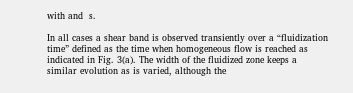with and  s.

In all cases a shear band is observed transiently over a “fluidization time” defined as the time when homogeneous flow is reached as indicated in Fig. 3(a). The width of the fluidized zone keeps a similar evolution as is varied, although the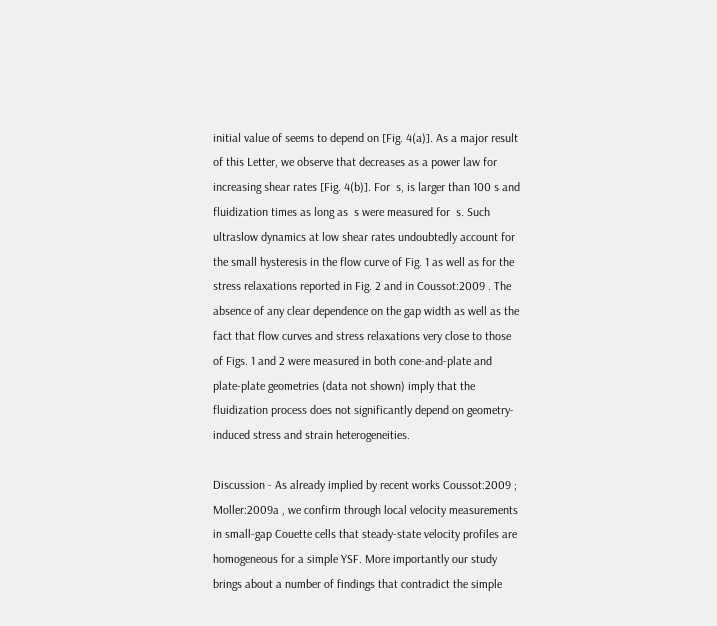initial value of seems to depend on [Fig. 4(a)]. As a major result of this Letter, we observe that decreases as a power law for increasing shear rates [Fig. 4(b)]. For  s, is larger than 100 s and fluidization times as long as  s were measured for  s. Such ultraslow dynamics at low shear rates undoubtedly account for the small hysteresis in the flow curve of Fig. 1 as well as for the stress relaxations reported in Fig. 2 and in Coussot:2009 . The absence of any clear dependence on the gap width as well as the fact that flow curves and stress relaxations very close to those of Figs. 1 and 2 were measured in both cone-and-plate and plate-plate geometries (data not shown) imply that the fluidization process does not significantly depend on geometry-induced stress and strain heterogeneities.

Discussion - As already implied by recent works Coussot:2009 ; Moller:2009a , we confirm through local velocity measurements in small-gap Couette cells that steady-state velocity profiles are homogeneous for a simple YSF. More importantly our study brings about a number of findings that contradict the simple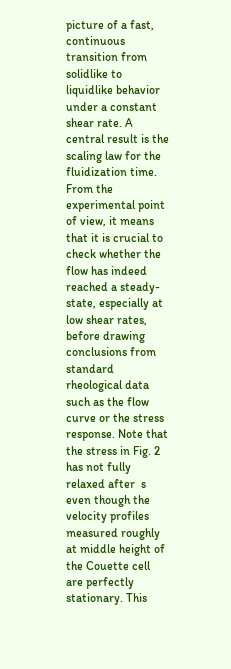picture of a fast, continuous transition from solidlike to liquidlike behavior under a constant shear rate. A central result is the scaling law for the fluidization time. From the experimental point of view, it means that it is crucial to check whether the flow has indeed reached a steady-state, especially at low shear rates, before drawing conclusions from standard rheological data such as the flow curve or the stress response. Note that the stress in Fig. 2 has not fully relaxed after  s even though the velocity profiles measured roughly at middle height of the Couette cell are perfectly stationary. This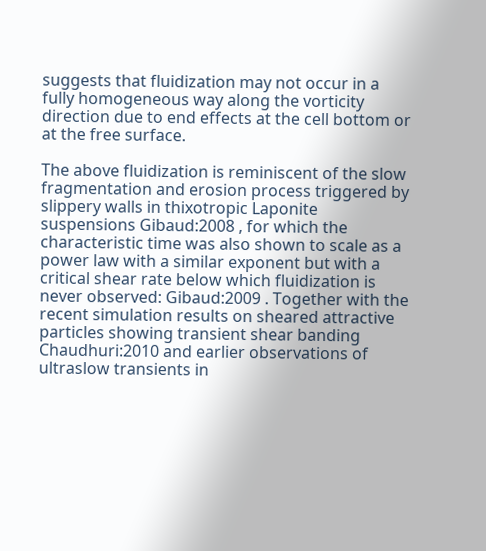suggests that fluidization may not occur in a fully homogeneous way along the vorticity direction due to end effects at the cell bottom or at the free surface.

The above fluidization is reminiscent of the slow fragmentation and erosion process triggered by slippery walls in thixotropic Laponite suspensions Gibaud:2008 , for which the characteristic time was also shown to scale as a power law with a similar exponent but with a critical shear rate below which fluidization is never observed: Gibaud:2009 . Together with the recent simulation results on sheared attractive particles showing transient shear banding Chaudhuri:2010 and earlier observations of ultraslow transients in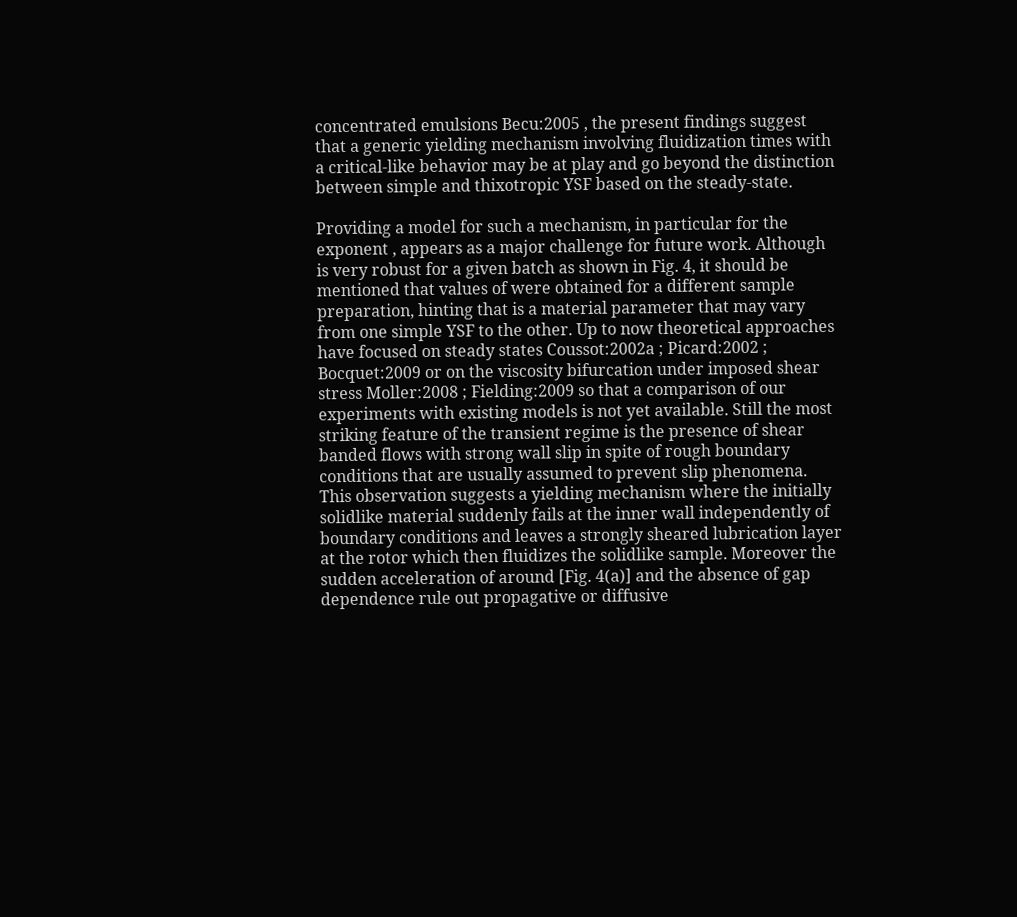concentrated emulsions Becu:2005 , the present findings suggest that a generic yielding mechanism involving fluidization times with a critical-like behavior may be at play and go beyond the distinction between simple and thixotropic YSF based on the steady-state.

Providing a model for such a mechanism, in particular for the exponent , appears as a major challenge for future work. Although is very robust for a given batch as shown in Fig. 4, it should be mentioned that values of were obtained for a different sample preparation, hinting that is a material parameter that may vary from one simple YSF to the other. Up to now theoretical approaches have focused on steady states Coussot:2002a ; Picard:2002 ; Bocquet:2009 or on the viscosity bifurcation under imposed shear stress Moller:2008 ; Fielding:2009 so that a comparison of our experiments with existing models is not yet available. Still the most striking feature of the transient regime is the presence of shear banded flows with strong wall slip in spite of rough boundary conditions that are usually assumed to prevent slip phenomena. This observation suggests a yielding mechanism where the initially solidlike material suddenly fails at the inner wall independently of boundary conditions and leaves a strongly sheared lubrication layer at the rotor which then fluidizes the solidlike sample. Moreover the sudden acceleration of around [Fig. 4(a)] and the absence of gap dependence rule out propagative or diffusive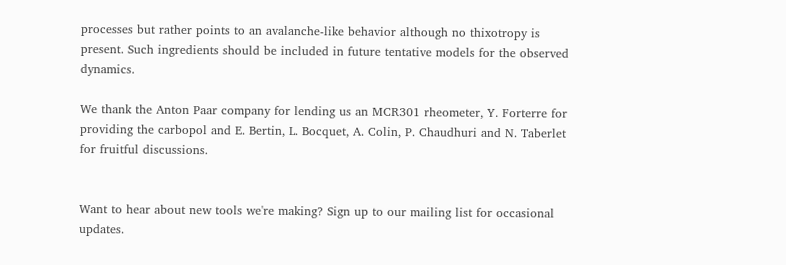processes but rather points to an avalanche-like behavior although no thixotropy is present. Such ingredients should be included in future tentative models for the observed dynamics.

We thank the Anton Paar company for lending us an MCR301 rheometer, Y. Forterre for providing the carbopol and E. Bertin, L. Bocquet, A. Colin, P. Chaudhuri and N. Taberlet for fruitful discussions.


Want to hear about new tools we're making? Sign up to our mailing list for occasional updates.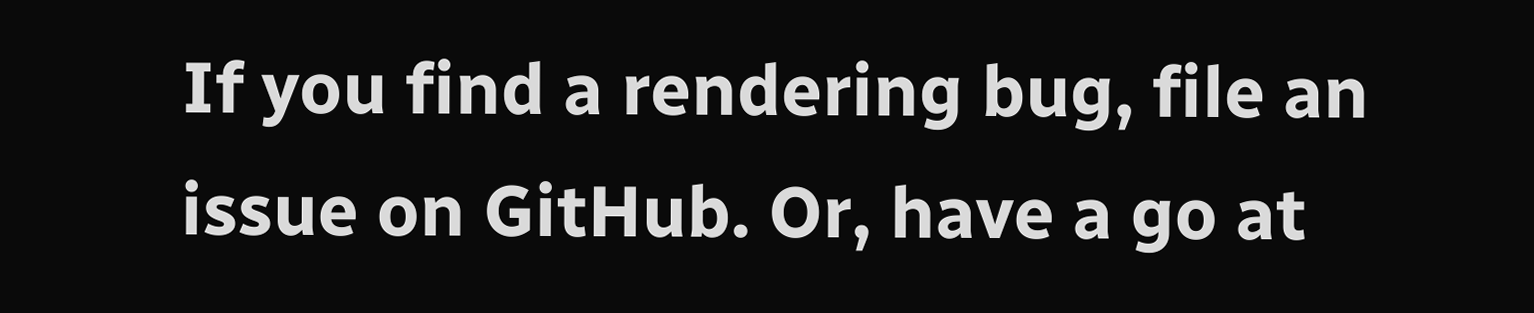If you find a rendering bug, file an issue on GitHub. Or, have a go at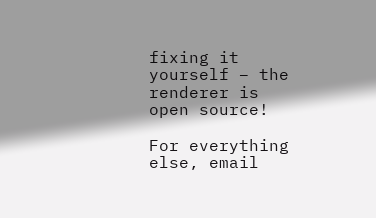fixing it yourself – the renderer is open source!

For everything else, email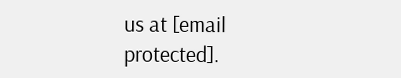us at [email protected].